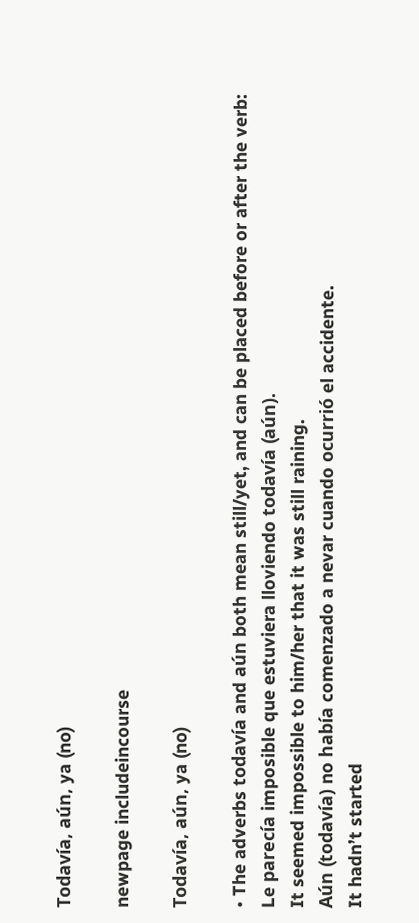Todavía, aún, ya (no)

newpage includeincourse

Todavía, aún, ya (no)

• The adverbs todavía and aún both mean still/yet, and can be placed before or after the verb:
Le parecía imposible que estuviera lloviendo todavía (aún).
It seemed impossible to him/her that it was still raining.
Aún (todavía) no había comenzado a nevar cuando ocurrió el accidente.
It hadn’t started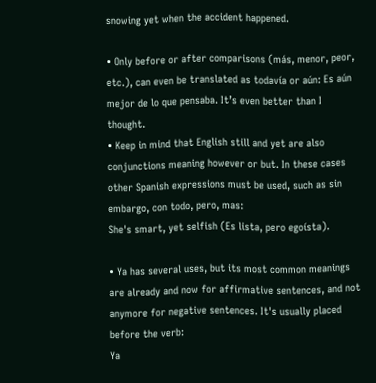snowing yet when the accident happened.

• Only before or after comparisons (más, menor, peor, etc.), can even be translated as todavía or aún: Es aún mejor de lo que pensaba. It’s even better than I thought.
• Keep in mind that English still and yet are also conjunctions meaning however or but. In these cases other Spanish expressions must be used, such as sin embargo, con todo, pero, mas:
She's smart, yet selfish (Es lista, pero egoísta).

• Ya has several uses, but its most common meanings are already and now for affirmative sentences, and not anymore for negative sentences. It's usually placed before the verb:
Ya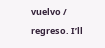vuelvo / regreso. I’ll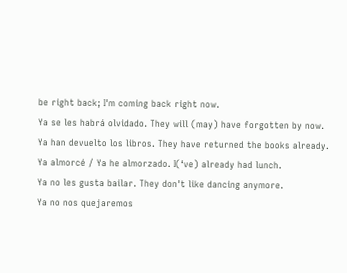be right back; I'm coming back right now.
Ya se les habrá olvidado. They will (may) have forgotten by now.
Ya han devuelto los libros. They have returned the books already.
Ya almorcé / Ya he almorzado. I(‘ve) already had lunch.
Ya no les gusta bailar. They don't like dancing anymore.
Ya no nos quejaremos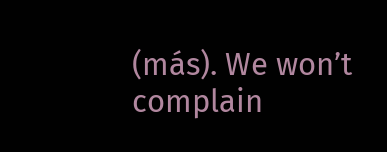(más). We won’t complain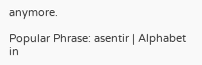anymore.

Popular Phrase: asentir | Alphabet in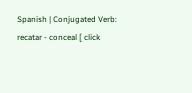Spanish | Conjugated Verb: recatar - conceal [ click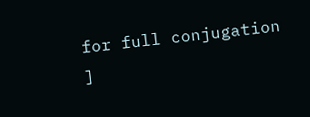for full conjugation ]